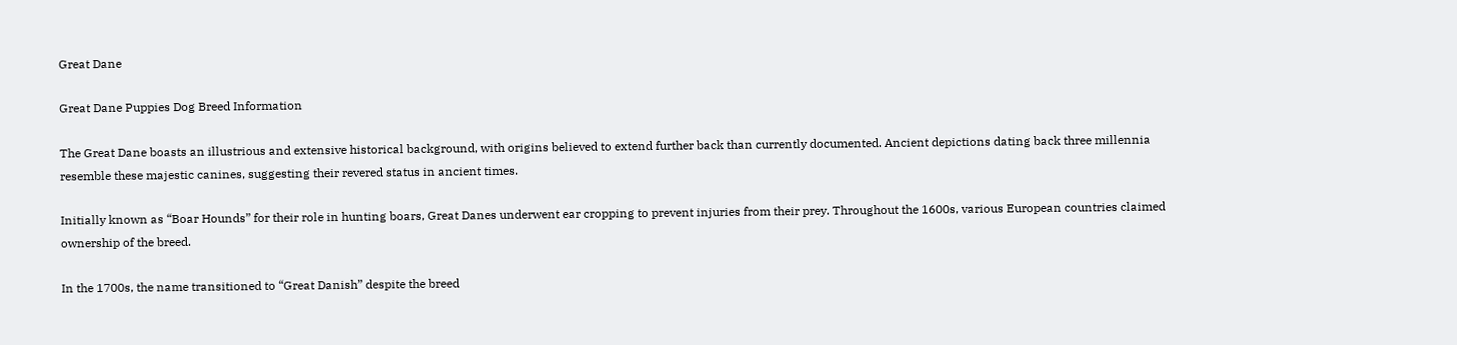Great Dane

Great Dane Puppies Dog Breed Information

The Great Dane boasts an illustrious and extensive historical background, with origins believed to extend further back than currently documented. Ancient depictions dating back three millennia resemble these majestic canines, suggesting their revered status in ancient times.

Initially known as “Boar Hounds” for their role in hunting boars, Great Danes underwent ear cropping to prevent injuries from their prey. Throughout the 1600s, various European countries claimed ownership of the breed.

In the 1700s, the name transitioned to “Great Danish” despite the breed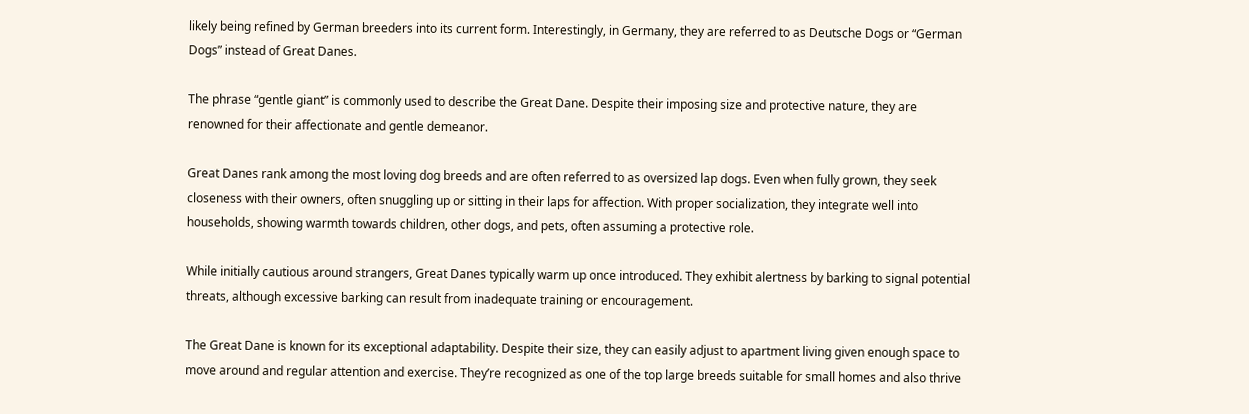likely being refined by German breeders into its current form. Interestingly, in Germany, they are referred to as Deutsche Dogs or “German Dogs” instead of Great Danes.

The phrase “gentle giant” is commonly used to describe the Great Dane. Despite their imposing size and protective nature, they are renowned for their affectionate and gentle demeanor.

Great Danes rank among the most loving dog breeds and are often referred to as oversized lap dogs. Even when fully grown, they seek closeness with their owners, often snuggling up or sitting in their laps for affection. With proper socialization, they integrate well into households, showing warmth towards children, other dogs, and pets, often assuming a protective role.

While initially cautious around strangers, Great Danes typically warm up once introduced. They exhibit alertness by barking to signal potential threats, although excessive barking can result from inadequate training or encouragement.

The Great Dane is known for its exceptional adaptability. Despite their size, they can easily adjust to apartment living given enough space to move around and regular attention and exercise. They’re recognized as one of the top large breeds suitable for small homes and also thrive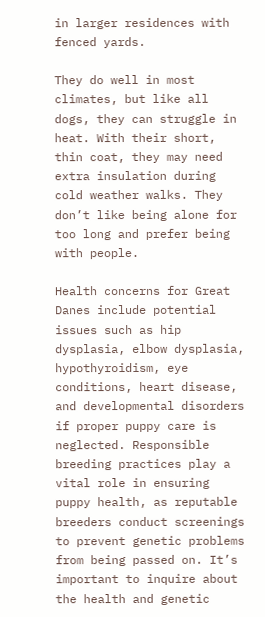in larger residences with fenced yards.

They do well in most climates, but like all dogs, they can struggle in heat. With their short, thin coat, they may need extra insulation during cold weather walks. They don’t like being alone for too long and prefer being with people.

Health concerns for Great Danes include potential issues such as hip dysplasia, elbow dysplasia, hypothyroidism, eye conditions, heart disease, and developmental disorders if proper puppy care is neglected. Responsible breeding practices play a vital role in ensuring puppy health, as reputable breeders conduct screenings to prevent genetic problems from being passed on. It’s important to inquire about the health and genetic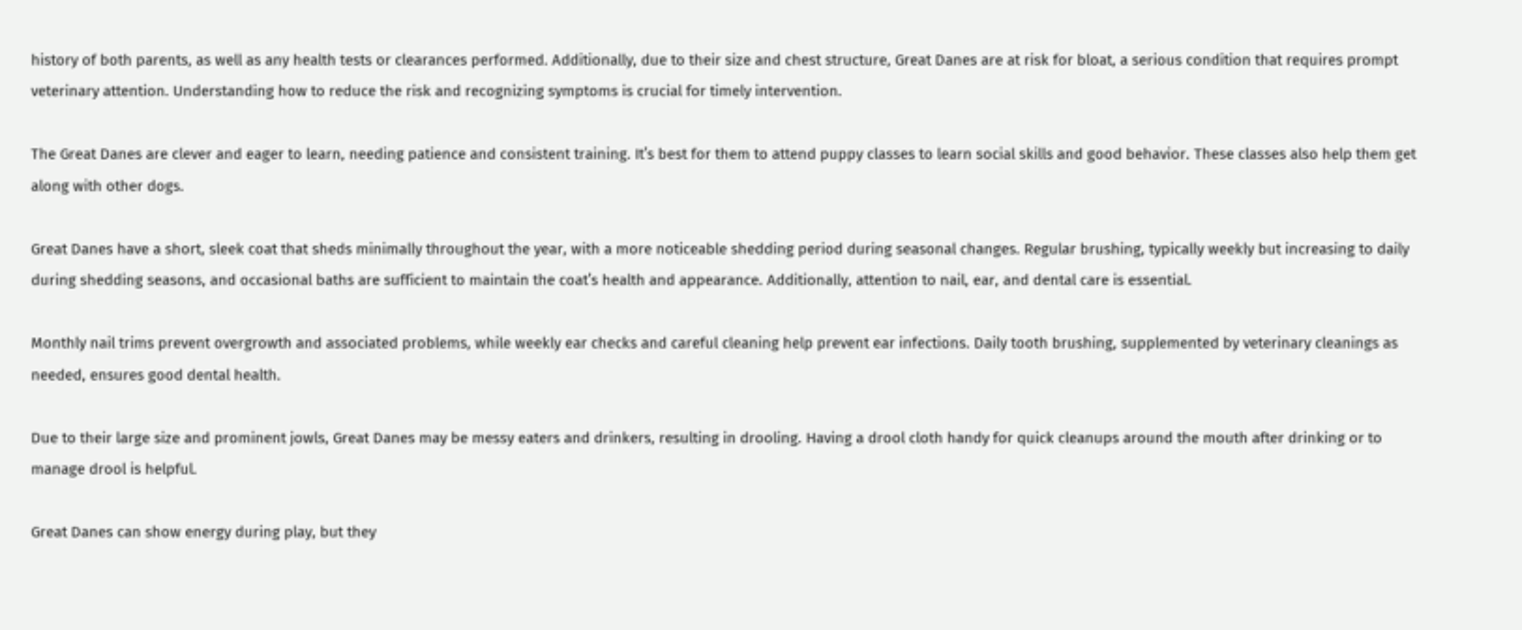history of both parents, as well as any health tests or clearances performed. Additionally, due to their size and chest structure, Great Danes are at risk for bloat, a serious condition that requires prompt veterinary attention. Understanding how to reduce the risk and recognizing symptoms is crucial for timely intervention.

The Great Danes are clever and eager to learn, needing patience and consistent training. It’s best for them to attend puppy classes to learn social skills and good behavior. These classes also help them get along with other dogs.

Great Danes have a short, sleek coat that sheds minimally throughout the year, with a more noticeable shedding period during seasonal changes. Regular brushing, typically weekly but increasing to daily during shedding seasons, and occasional baths are sufficient to maintain the coat’s health and appearance. Additionally, attention to nail, ear, and dental care is essential.

Monthly nail trims prevent overgrowth and associated problems, while weekly ear checks and careful cleaning help prevent ear infections. Daily tooth brushing, supplemented by veterinary cleanings as needed, ensures good dental health.

Due to their large size and prominent jowls, Great Danes may be messy eaters and drinkers, resulting in drooling. Having a drool cloth handy for quick cleanups around the mouth after drinking or to manage drool is helpful.

Great Danes can show energy during play, but they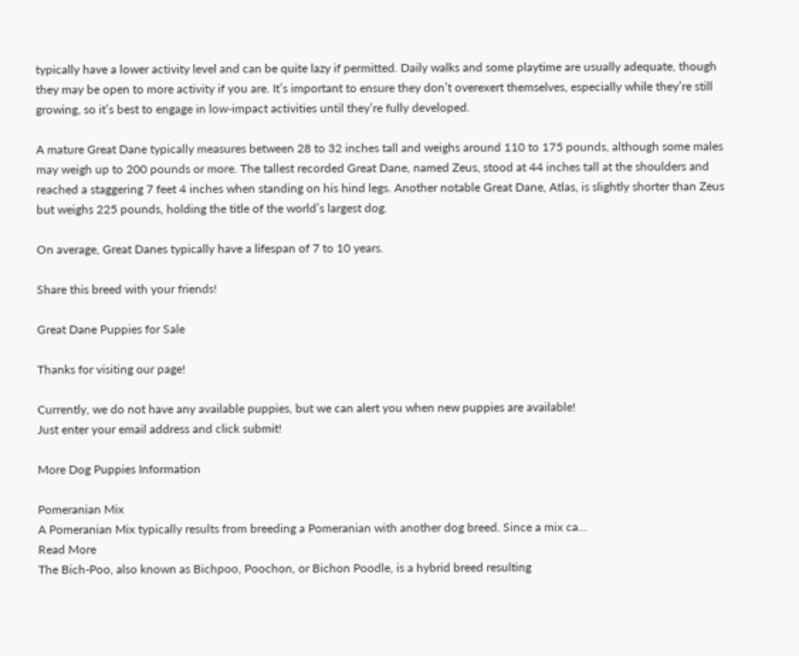typically have a lower activity level and can be quite lazy if permitted. Daily walks and some playtime are usually adequate, though they may be open to more activity if you are. It’s important to ensure they don’t overexert themselves, especially while they’re still growing, so it’s best to engage in low-impact activities until they’re fully developed.

A mature Great Dane typically measures between 28 to 32 inches tall and weighs around 110 to 175 pounds, although some males may weigh up to 200 pounds or more. The tallest recorded Great Dane, named Zeus, stood at 44 inches tall at the shoulders and reached a staggering 7 feet 4 inches when standing on his hind legs. Another notable Great Dane, Atlas, is slightly shorter than Zeus but weighs 225 pounds, holding the title of the world’s largest dog.

On average, Great Danes typically have a lifespan of 7 to 10 years.

Share this breed with your friends!

Great Dane Puppies for Sale

Thanks for visiting our page!

Currently, we do not have any available puppies, but we can alert you when new puppies are available!
Just enter your email address and click submit!

More Dog Puppies Information

Pomeranian Mix
A Pomeranian Mix typically results from breeding a Pomeranian with another dog breed. Since a mix ca...
Read More
The Bich-Poo, also known as Bichpoo, Poochon, or Bichon Poodle, is a hybrid breed resulting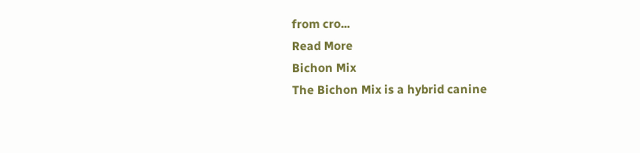from cro...
Read More
Bichon Mix
The Bichon Mix is a hybrid canine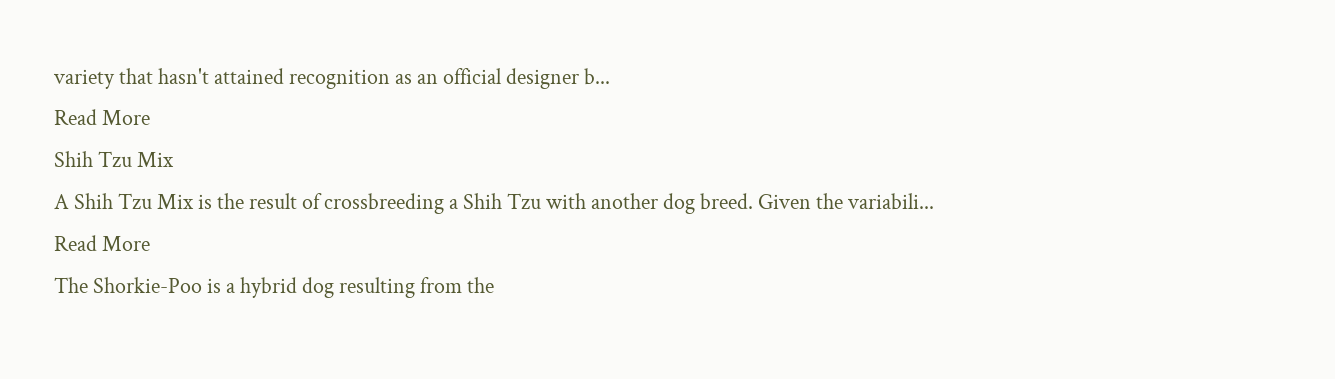variety that hasn't attained recognition as an official designer b...
Read More
Shih Tzu Mix
A Shih Tzu Mix is the result of crossbreeding a Shih Tzu with another dog breed. Given the variabili...
Read More
The Shorkie-Poo is a hybrid dog resulting from the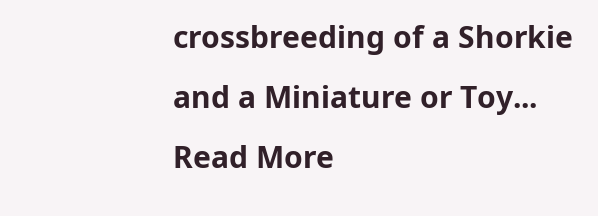crossbreeding of a Shorkie and a Miniature or Toy...
Read More